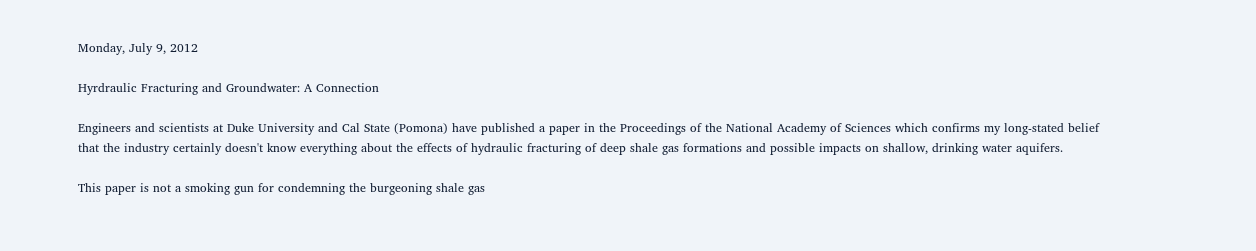Monday, July 9, 2012

Hyrdraulic Fracturing and Groundwater: A Connection

Engineers and scientists at Duke University and Cal State (Pomona) have published a paper in the Proceedings of the National Academy of Sciences which confirms my long-stated belief that the industry certainly doesn't know everything about the effects of hydraulic fracturing of deep shale gas formations and possible impacts on shallow, drinking water aquifers.

This paper is not a smoking gun for condemning the burgeoning shale gas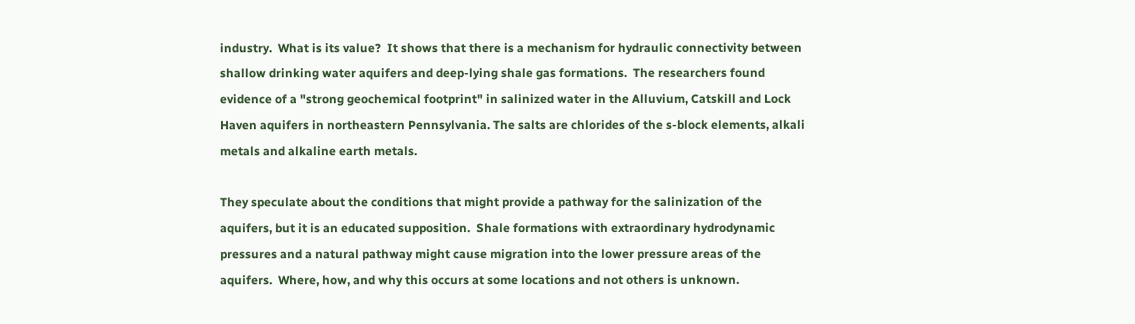industry.  What is its value?  It shows that there is a mechanism for hydraulic connectivity between shallow drinking water aquifers and deep-lying shale gas formations.  The researchers found evidence of a "strong geochemical footprint" in salinized water in the Alluvium, Catskill and Lock Haven aquifers in northeastern Pennsylvania. The salts are chlorides of the s-block elements, alkali metals and alkaline earth metals.

They speculate about the conditions that might provide a pathway for the salinization of the aquifers, but it is an educated supposition.  Shale formations with extraordinary hydrodynamic pressures and a natural pathway might cause migration into the lower pressure areas of the aquifers.  Where, how, and why this occurs at some locations and not others is unknown.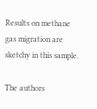Results on methane gas migration are sketchy in this sample.

The authors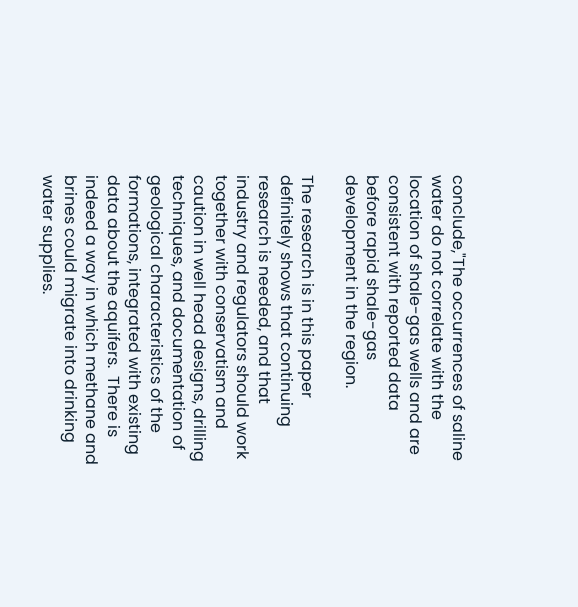conclude,"The occurrences of saline water do not correlate with the location of shale-gas wells and are consistent with reported data before rapid shale-gas development in the region.

The research is in this paper definitely shows that continuing research is needed, and that industry and regulators should work together with conservatism and caution in well head designs, drilling techniques, and documentation of geological characteristics of the formations, integrated with existing data about the aquifers.  There is indeed a way in which methane and brines could migrate into drinking water supplies.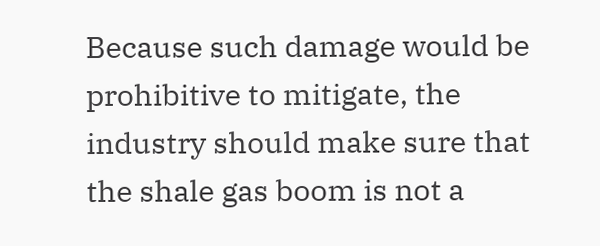Because such damage would be prohibitive to mitigate, the industry should make sure that the shale gas boom is not a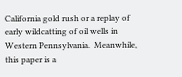California gold rush or a replay of early wildcatting of oil wells in Western Pennsylvania.  Meanwhile, this paper is a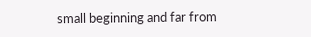small beginning and far from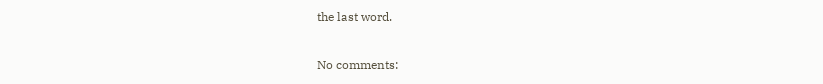the last word.

No comments: